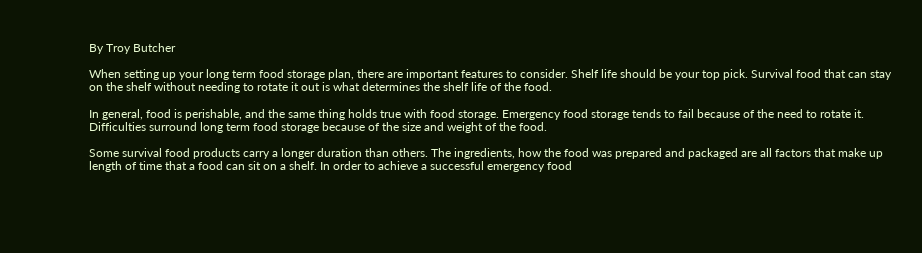By Troy Butcher

When setting up your long term food storage plan, there are important features to consider. Shelf life should be your top pick. Survival food that can stay on the shelf without needing to rotate it out is what determines the shelf life of the food.

In general, food is perishable, and the same thing holds true with food storage. Emergency food storage tends to fail because of the need to rotate it. Difficulties surround long term food storage because of the size and weight of the food.

Some survival food products carry a longer duration than others. The ingredients, how the food was prepared and packaged are all factors that make up length of time that a food can sit on a shelf. In order to achieve a successful emergency food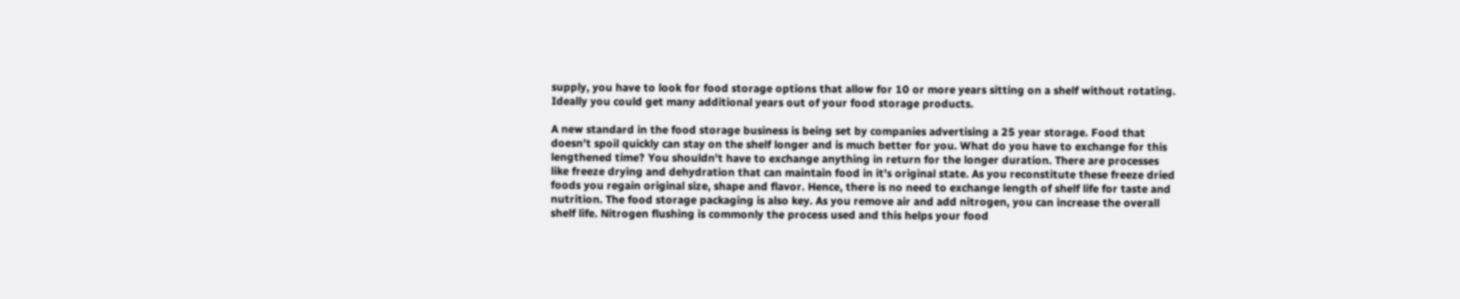supply, you have to look for food storage options that allow for 10 or more years sitting on a shelf without rotating. Ideally you could get many additional years out of your food storage products.

A new standard in the food storage business is being set by companies advertising a 25 year storage. Food that doesn't spoil quickly can stay on the shelf longer and is much better for you. What do you have to exchange for this lengthened time? You shouldn't have to exchange anything in return for the longer duration. There are processes like freeze drying and dehydration that can maintain food in it's original state. As you reconstitute these freeze dried foods you regain original size, shape and flavor. Hence, there is no need to exchange length of shelf life for taste and nutrition. The food storage packaging is also key. As you remove air and add nitrogen, you can increase the overall shelf life. Nitrogen flushing is commonly the process used and this helps your food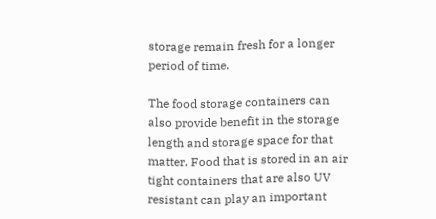storage remain fresh for a longer period of time.

The food storage containers can also provide benefit in the storage length and storage space for that matter. Food that is stored in an air tight containers that are also UV resistant can play an important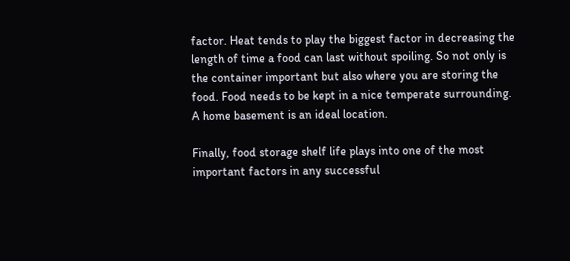factor. Heat tends to play the biggest factor in decreasing the length of time a food can last without spoiling. So not only is the container important but also where you are storing the food. Food needs to be kept in a nice temperate surrounding. A home basement is an ideal location.

Finally, food storage shelf life plays into one of the most important factors in any successful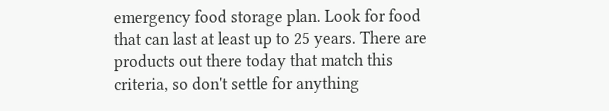emergency food storage plan. Look for food that can last at least up to 25 years. There are products out there today that match this criteria, so don't settle for anything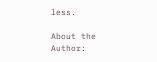less.

About the Author: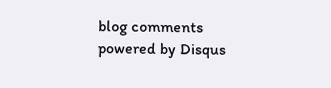blog comments powered by Disqus